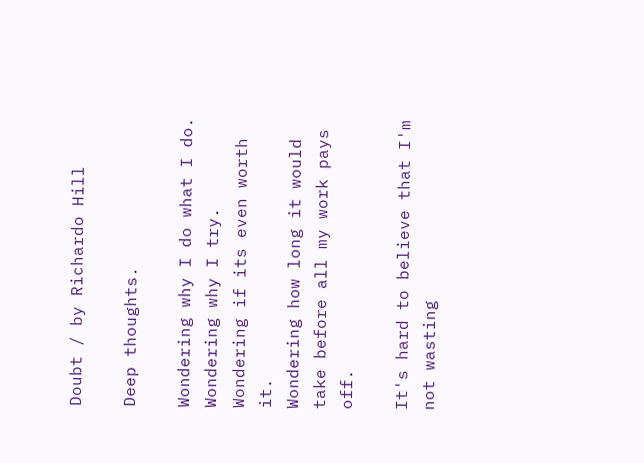Doubt / by Richardo Hill

Deep thoughts.

Wondering why I do what I do.
Wondering why I try.
Wondering if its even worth it.
Wondering how long it would take before all my work pays off.

It's hard to believe that I'm not wasting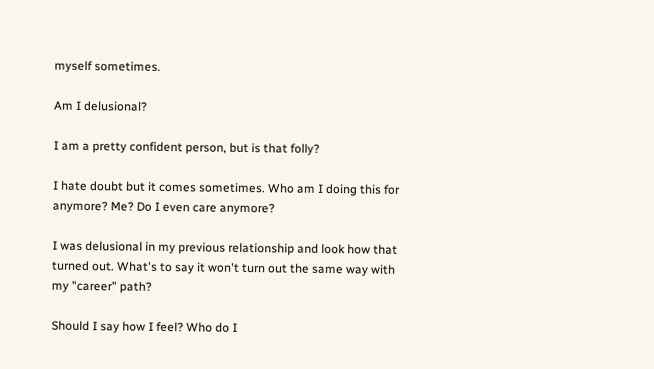myself sometimes.

Am I delusional?

I am a pretty confident person, but is that folly?

I hate doubt but it comes sometimes. Who am I doing this for anymore? Me? Do I even care anymore?

I was delusional in my previous relationship and look how that turned out. What's to say it won't turn out the same way with my "career" path?

Should I say how I feel? Who do I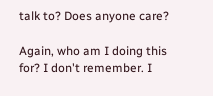talk to? Does anyone care?

Again, who am I doing this for? I don't remember. I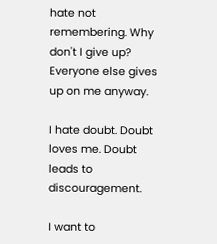hate not remembering. Why don't I give up? Everyone else gives up on me anyway.

I hate doubt. Doubt loves me. Doubt leads to discouragement.

I want to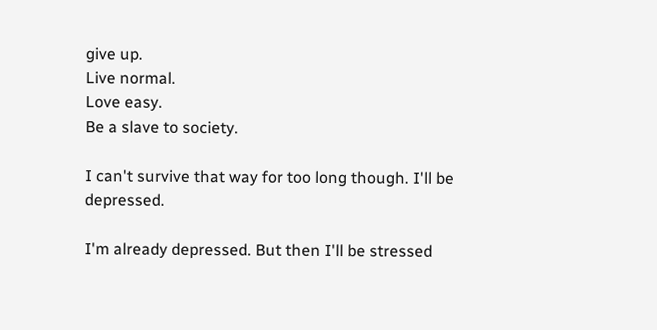give up.
Live normal.
Love easy.
Be a slave to society.

I can't survive that way for too long though. I'll be depressed.

I'm already depressed. But then I'll be stressed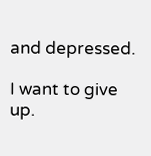and depressed.

I want to give up.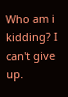Who am i kidding? I can't give up.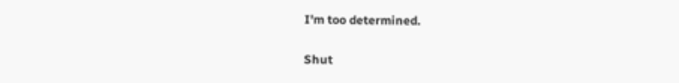I'm too determined.

Shut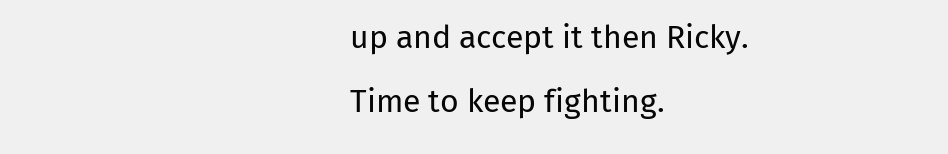up and accept it then Ricky. Time to keep fighting.